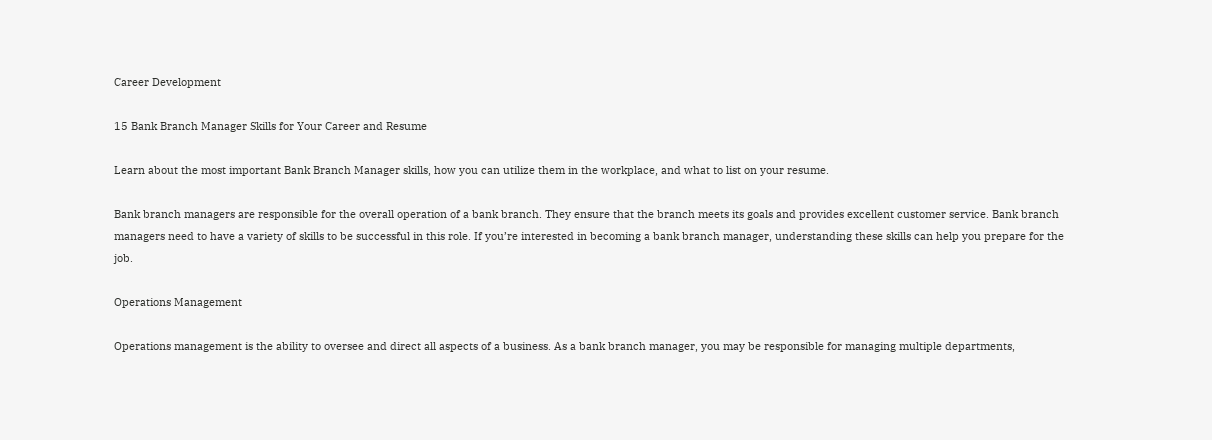Career Development

15 Bank Branch Manager Skills for Your Career and Resume

Learn about the most important Bank Branch Manager skills, how you can utilize them in the workplace, and what to list on your resume.

Bank branch managers are responsible for the overall operation of a bank branch. They ensure that the branch meets its goals and provides excellent customer service. Bank branch managers need to have a variety of skills to be successful in this role. If you’re interested in becoming a bank branch manager, understanding these skills can help you prepare for the job.

Operations Management

Operations management is the ability to oversee and direct all aspects of a business. As a bank branch manager, you may be responsible for managing multiple departments,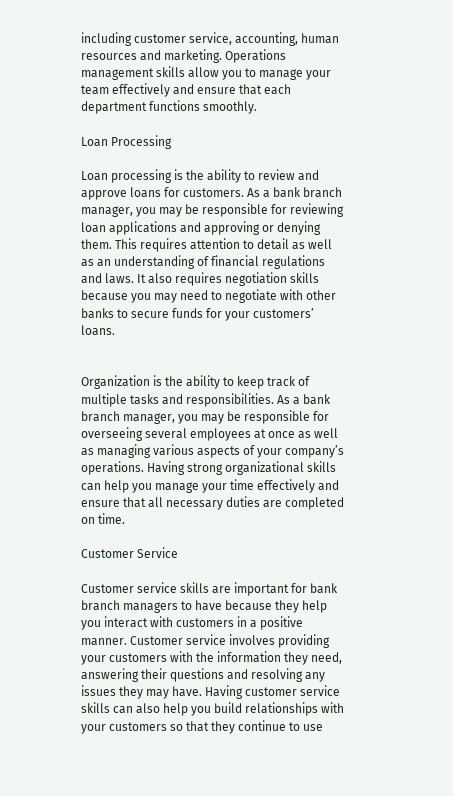including customer service, accounting, human resources and marketing. Operations management skills allow you to manage your team effectively and ensure that each department functions smoothly.

Loan Processing

Loan processing is the ability to review and approve loans for customers. As a bank branch manager, you may be responsible for reviewing loan applications and approving or denying them. This requires attention to detail as well as an understanding of financial regulations and laws. It also requires negotiation skills because you may need to negotiate with other banks to secure funds for your customers’ loans.


Organization is the ability to keep track of multiple tasks and responsibilities. As a bank branch manager, you may be responsible for overseeing several employees at once as well as managing various aspects of your company’s operations. Having strong organizational skills can help you manage your time effectively and ensure that all necessary duties are completed on time.

Customer Service

Customer service skills are important for bank branch managers to have because they help you interact with customers in a positive manner. Customer service involves providing your customers with the information they need, answering their questions and resolving any issues they may have. Having customer service skills can also help you build relationships with your customers so that they continue to use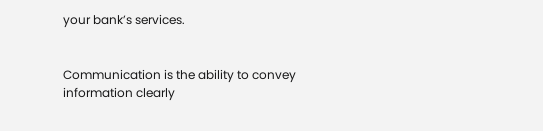your bank’s services.


Communication is the ability to convey information clearly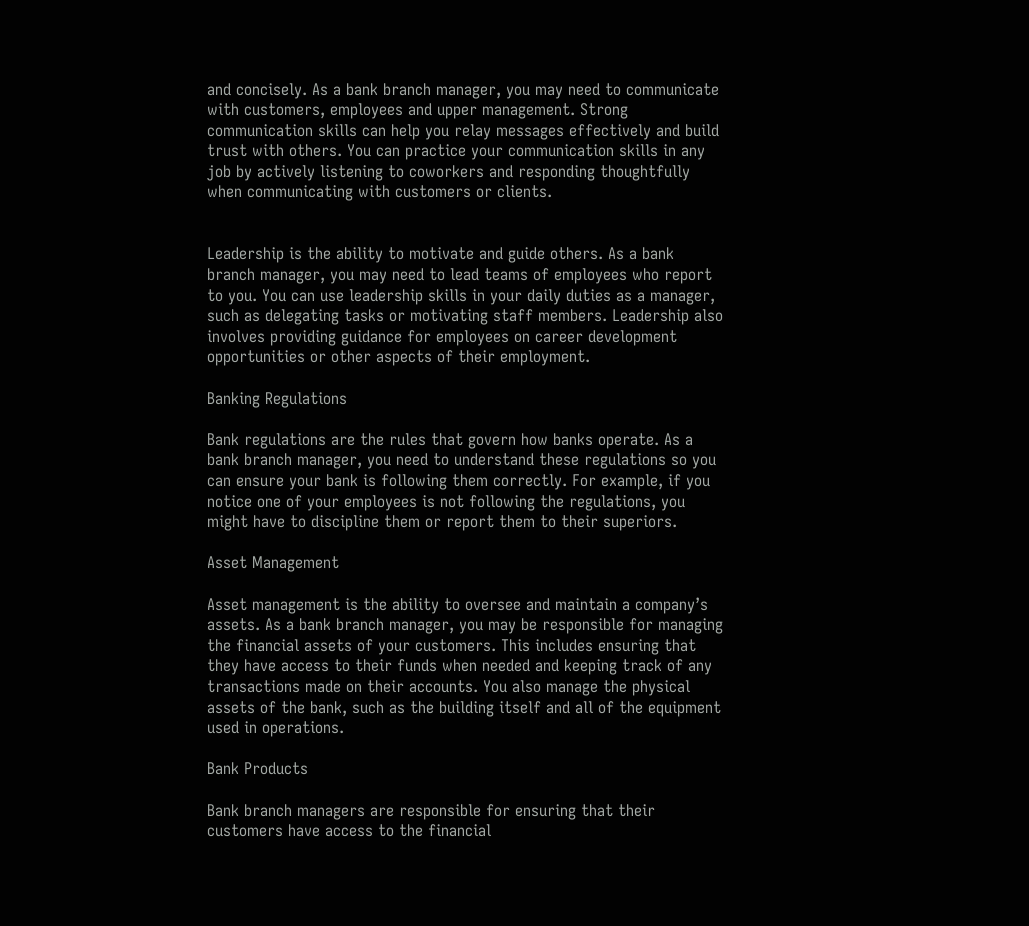and concisely. As a bank branch manager, you may need to communicate with customers, employees and upper management. Strong communication skills can help you relay messages effectively and build trust with others. You can practice your communication skills in any job by actively listening to coworkers and responding thoughtfully when communicating with customers or clients.


Leadership is the ability to motivate and guide others. As a bank branch manager, you may need to lead teams of employees who report to you. You can use leadership skills in your daily duties as a manager, such as delegating tasks or motivating staff members. Leadership also involves providing guidance for employees on career development opportunities or other aspects of their employment.

Banking Regulations

Bank regulations are the rules that govern how banks operate. As a bank branch manager, you need to understand these regulations so you can ensure your bank is following them correctly. For example, if you notice one of your employees is not following the regulations, you might have to discipline them or report them to their superiors.

Asset Management

Asset management is the ability to oversee and maintain a company’s assets. As a bank branch manager, you may be responsible for managing the financial assets of your customers. This includes ensuring that they have access to their funds when needed and keeping track of any transactions made on their accounts. You also manage the physical assets of the bank, such as the building itself and all of the equipment used in operations.

Bank Products

Bank branch managers are responsible for ensuring that their customers have access to the financial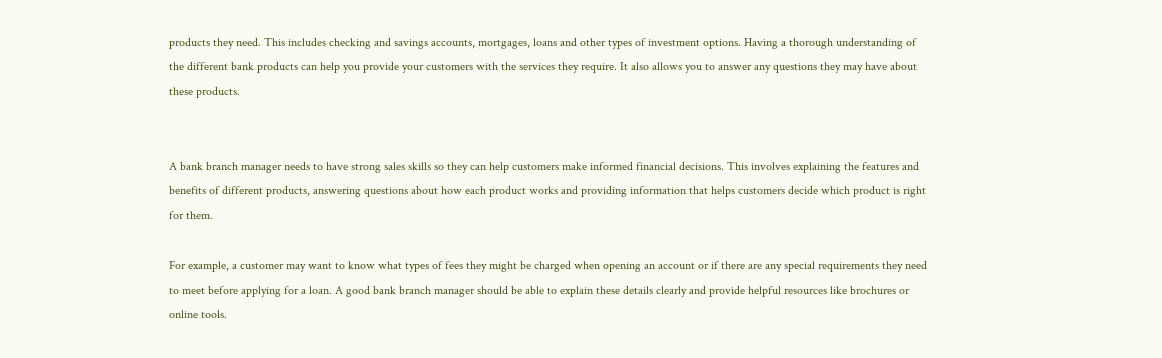products they need. This includes checking and savings accounts, mortgages, loans and other types of investment options. Having a thorough understanding of the different bank products can help you provide your customers with the services they require. It also allows you to answer any questions they may have about these products.


A bank branch manager needs to have strong sales skills so they can help customers make informed financial decisions. This involves explaining the features and benefits of different products, answering questions about how each product works and providing information that helps customers decide which product is right for them.

For example, a customer may want to know what types of fees they might be charged when opening an account or if there are any special requirements they need to meet before applying for a loan. A good bank branch manager should be able to explain these details clearly and provide helpful resources like brochures or online tools.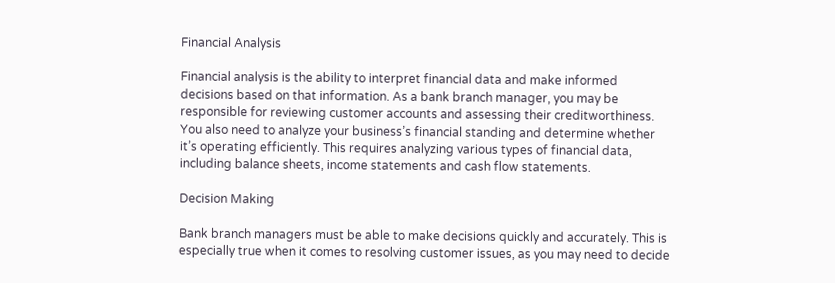Financial Analysis

Financial analysis is the ability to interpret financial data and make informed decisions based on that information. As a bank branch manager, you may be responsible for reviewing customer accounts and assessing their creditworthiness. You also need to analyze your business’s financial standing and determine whether it’s operating efficiently. This requires analyzing various types of financial data, including balance sheets, income statements and cash flow statements.

Decision Making

Bank branch managers must be able to make decisions quickly and accurately. This is especially true when it comes to resolving customer issues, as you may need to decide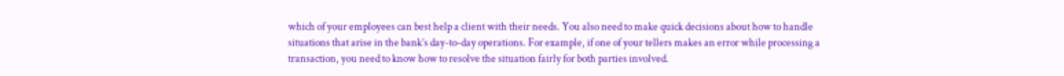which of your employees can best help a client with their needs. You also need to make quick decisions about how to handle situations that arise in the bank’s day-to-day operations. For example, if one of your tellers makes an error while processing a transaction, you need to know how to resolve the situation fairly for both parties involved.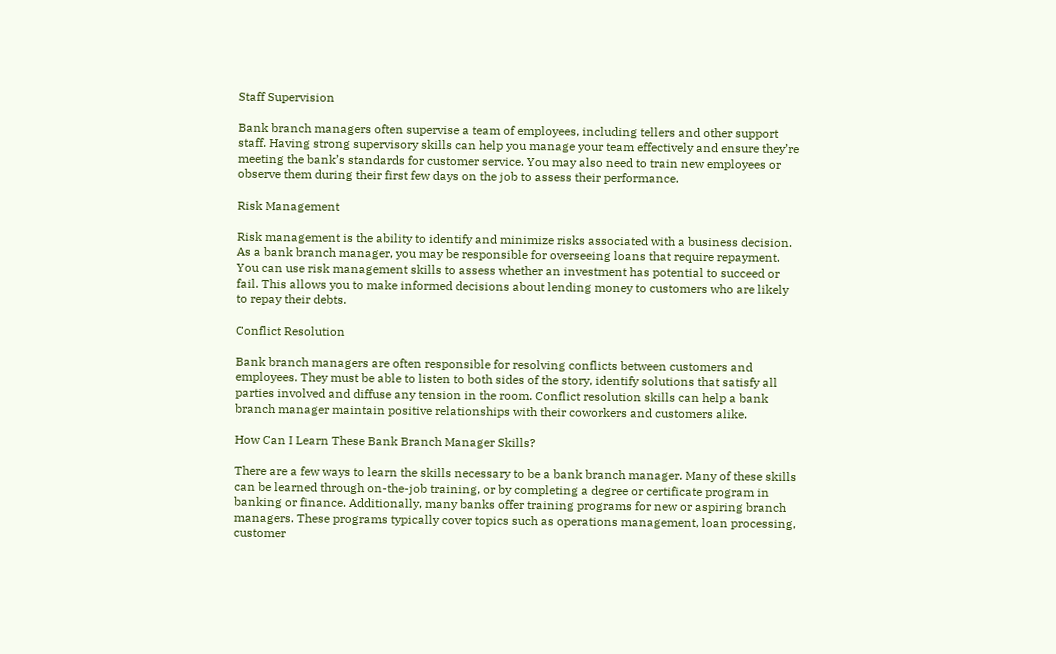Staff Supervision

Bank branch managers often supervise a team of employees, including tellers and other support staff. Having strong supervisory skills can help you manage your team effectively and ensure they’re meeting the bank’s standards for customer service. You may also need to train new employees or observe them during their first few days on the job to assess their performance.

Risk Management

Risk management is the ability to identify and minimize risks associated with a business decision. As a bank branch manager, you may be responsible for overseeing loans that require repayment. You can use risk management skills to assess whether an investment has potential to succeed or fail. This allows you to make informed decisions about lending money to customers who are likely to repay their debts.

Conflict Resolution

Bank branch managers are often responsible for resolving conflicts between customers and employees. They must be able to listen to both sides of the story, identify solutions that satisfy all parties involved and diffuse any tension in the room. Conflict resolution skills can help a bank branch manager maintain positive relationships with their coworkers and customers alike.

How Can I Learn These Bank Branch Manager Skills?

There are a few ways to learn the skills necessary to be a bank branch manager. Many of these skills can be learned through on-the-job training, or by completing a degree or certificate program in banking or finance. Additionally, many banks offer training programs for new or aspiring branch managers. These programs typically cover topics such as operations management, loan processing, customer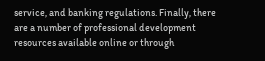service, and banking regulations. Finally, there are a number of professional development resources available online or through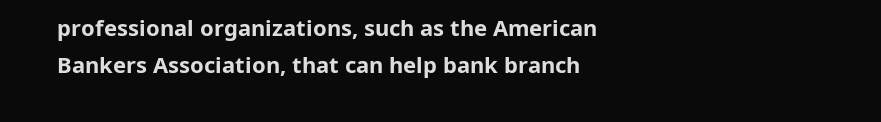professional organizations, such as the American Bankers Association, that can help bank branch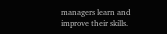managers learn and improve their skills.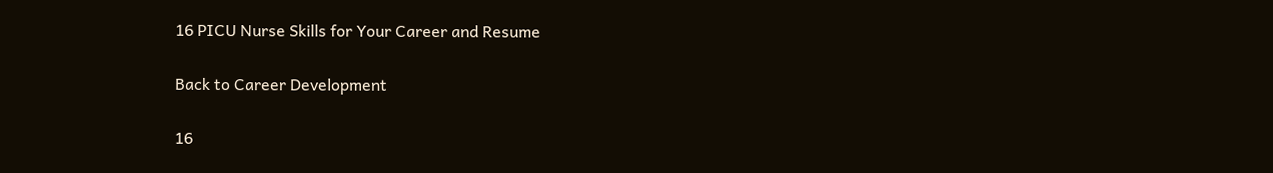16 PICU Nurse Skills for Your Career and Resume

Back to Career Development

16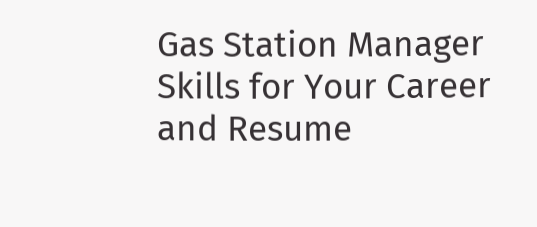Gas Station Manager Skills for Your Career and Resume